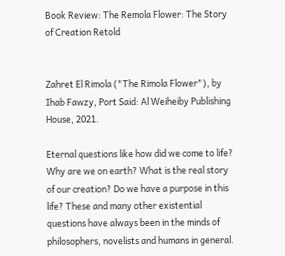Book Review: The Remola Flower: The Story of Creation Retold


Zahret El Rimola ("The Rimola Flower"), by Ihab Fawzy, Port Said: Al Weiheiby Publishing House, 2021.

Eternal questions like how did we come to life? Why are we on earth? What is the real story of our creation? Do we have a purpose in this life? These and many other existential questions have always been in the minds of philosophers, novelists and humans in general.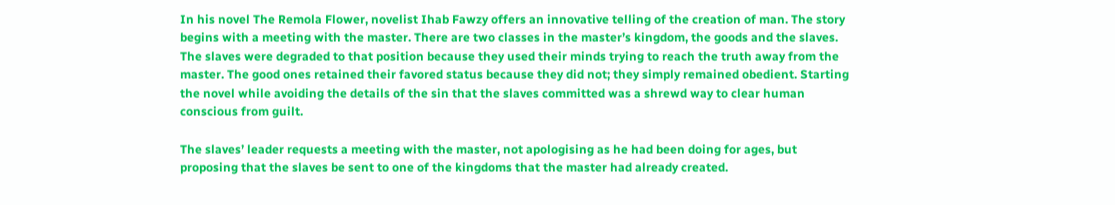In his novel The Remola Flower, novelist Ihab Fawzy offers an innovative telling of the creation of man. The story begins with a meeting with the master. There are two classes in the master’s kingdom, the goods and the slaves. The slaves were degraded to that position because they used their minds trying to reach the truth away from the master. The good ones retained their favored status because they did not; they simply remained obedient. Starting the novel while avoiding the details of the sin that the slaves committed was a shrewd way to clear human conscious from guilt.

The slaves’ leader requests a meeting with the master, not apologising as he had been doing for ages, but proposing that the slaves be sent to one of the kingdoms that the master had already created.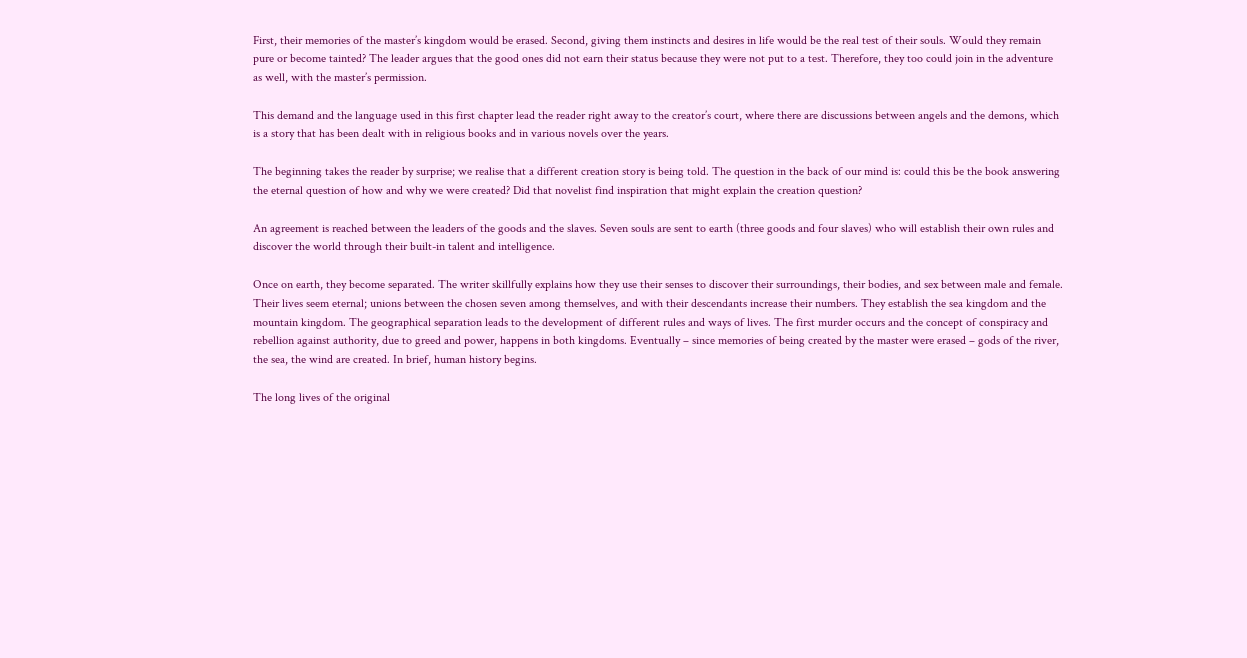First, their memories of the master’s kingdom would be erased. Second, giving them instincts and desires in life would be the real test of their souls. Would they remain pure or become tainted? The leader argues that the good ones did not earn their status because they were not put to a test. Therefore, they too could join in the adventure as well, with the master’s permission.

This demand and the language used in this first chapter lead the reader right away to the creator’s court, where there are discussions between angels and the demons, which is a story that has been dealt with in religious books and in various novels over the years.

The beginning takes the reader by surprise; we realise that a different creation story is being told. The question in the back of our mind is: could this be the book answering the eternal question of how and why we were created? Did that novelist find inspiration that might explain the creation question?

An agreement is reached between the leaders of the goods and the slaves. Seven souls are sent to earth (three goods and four slaves) who will establish their own rules and discover the world through their built-in talent and intelligence.

Once on earth, they become separated. The writer skillfully explains how they use their senses to discover their surroundings, their bodies, and sex between male and female. Their lives seem eternal; unions between the chosen seven among themselves, and with their descendants increase their numbers. They establish the sea kingdom and the mountain kingdom. The geographical separation leads to the development of different rules and ways of lives. The first murder occurs and the concept of conspiracy and rebellion against authority, due to greed and power, happens in both kingdoms. Eventually – since memories of being created by the master were erased – gods of the river, the sea, the wind are created. In brief, human history begins.

The long lives of the original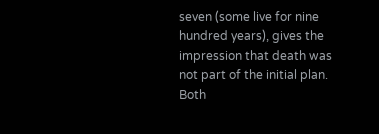seven (some live for nine hundred years), gives the impression that death was not part of the initial plan. Both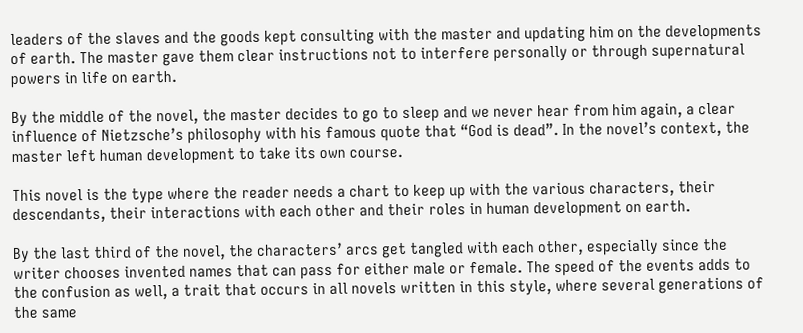leaders of the slaves and the goods kept consulting with the master and updating him on the developments of earth. The master gave them clear instructions not to interfere personally or through supernatural powers in life on earth.

By the middle of the novel, the master decides to go to sleep and we never hear from him again, a clear influence of Nietzsche’s philosophy with his famous quote that “God is dead”. In the novel’s context, the master left human development to take its own course.

This novel is the type where the reader needs a chart to keep up with the various characters, their descendants, their interactions with each other and their roles in human development on earth.

By the last third of the novel, the characters’ arcs get tangled with each other, especially since the writer chooses invented names that can pass for either male or female. The speed of the events adds to the confusion as well, a trait that occurs in all novels written in this style, where several generations of the same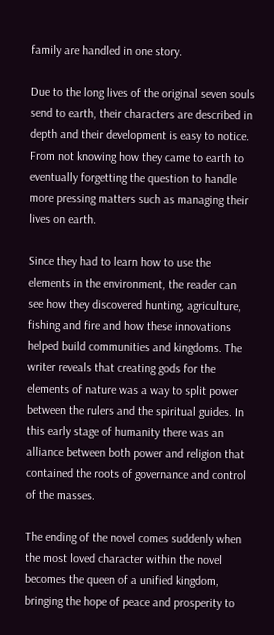family are handled in one story.

Due to the long lives of the original seven souls send to earth, their characters are described in depth and their development is easy to notice. From not knowing how they came to earth to eventually forgetting the question to handle more pressing matters such as managing their lives on earth.

Since they had to learn how to use the elements in the environment, the reader can see how they discovered hunting, agriculture, fishing and fire and how these innovations helped build communities and kingdoms. The writer reveals that creating gods for the elements of nature was a way to split power between the rulers and the spiritual guides. In this early stage of humanity there was an alliance between both power and religion that contained the roots of governance and control of the masses.

The ending of the novel comes suddenly when the most loved character within the novel becomes the queen of a unified kingdom, bringing the hope of peace and prosperity to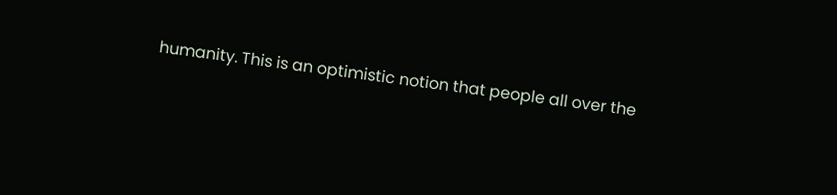humanity. This is an optimistic notion that people all over the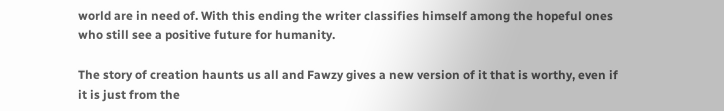world are in need of. With this ending the writer classifies himself among the hopeful ones who still see a positive future for humanity.

The story of creation haunts us all and Fawzy gives a new version of it that is worthy, even if it is just from the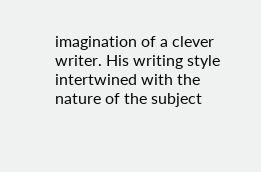imagination of a clever writer. His writing style intertwined with the nature of the subject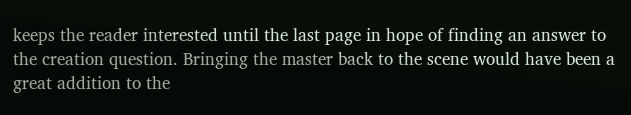keeps the reader interested until the last page in hope of finding an answer to the creation question. Bringing the master back to the scene would have been a great addition to the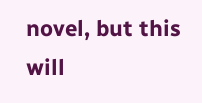novel, but this will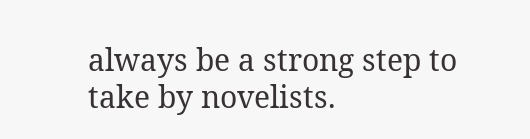always be a strong step to take by novelists.